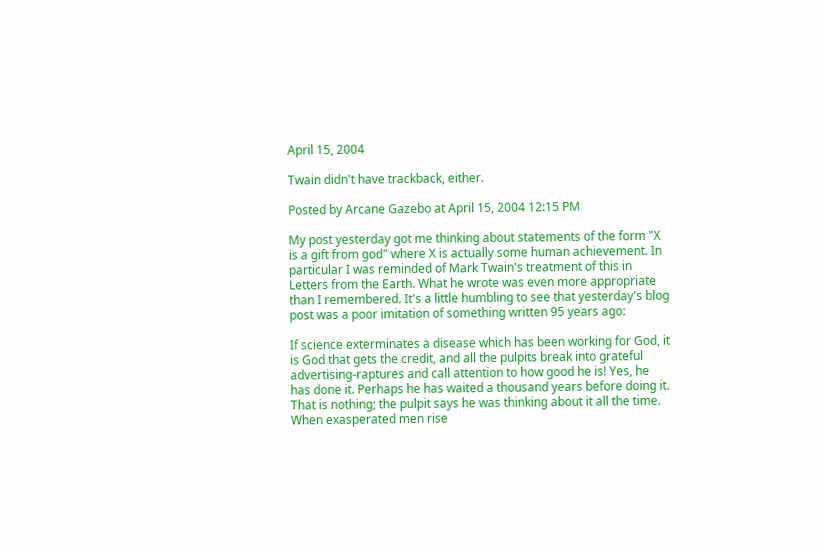April 15, 2004

Twain didn't have trackback, either.

Posted by Arcane Gazebo at April 15, 2004 12:15 PM

My post yesterday got me thinking about statements of the form "X is a gift from god" where X is actually some human achievement. In particular I was reminded of Mark Twain's treatment of this in Letters from the Earth. What he wrote was even more appropriate than I remembered. It's a little humbling to see that yesterday's blog post was a poor imitation of something written 95 years ago:

If science exterminates a disease which has been working for God, it is God that gets the credit, and all the pulpits break into grateful advertising-raptures and call attention to how good he is! Yes, he has done it. Perhaps he has waited a thousand years before doing it. That is nothing; the pulpit says he was thinking about it all the time. When exasperated men rise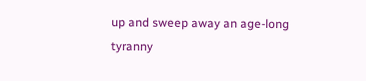up and sweep away an age-long tyranny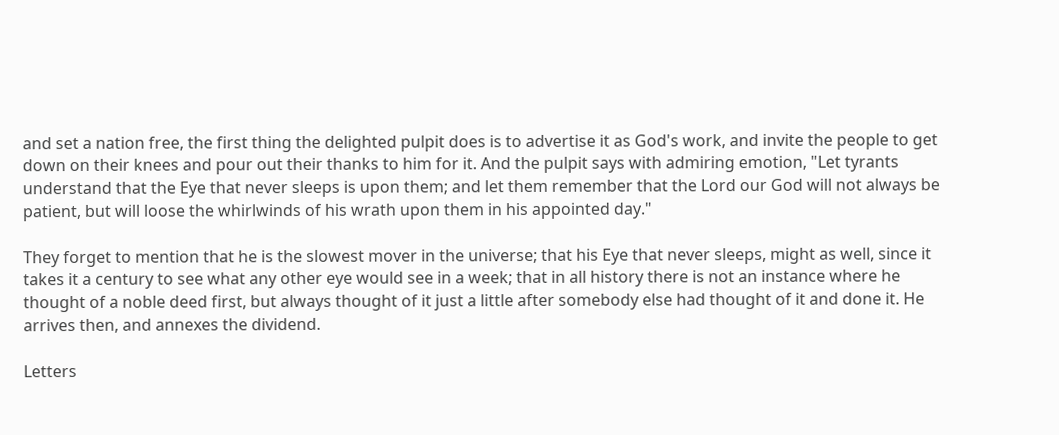and set a nation free, the first thing the delighted pulpit does is to advertise it as God's work, and invite the people to get down on their knees and pour out their thanks to him for it. And the pulpit says with admiring emotion, "Let tyrants understand that the Eye that never sleeps is upon them; and let them remember that the Lord our God will not always be patient, but will loose the whirlwinds of his wrath upon them in his appointed day."

They forget to mention that he is the slowest mover in the universe; that his Eye that never sleeps, might as well, since it takes it a century to see what any other eye would see in a week; that in all history there is not an instance where he thought of a noble deed first, but always thought of it just a little after somebody else had thought of it and done it. He arrives then, and annexes the dividend.

Letters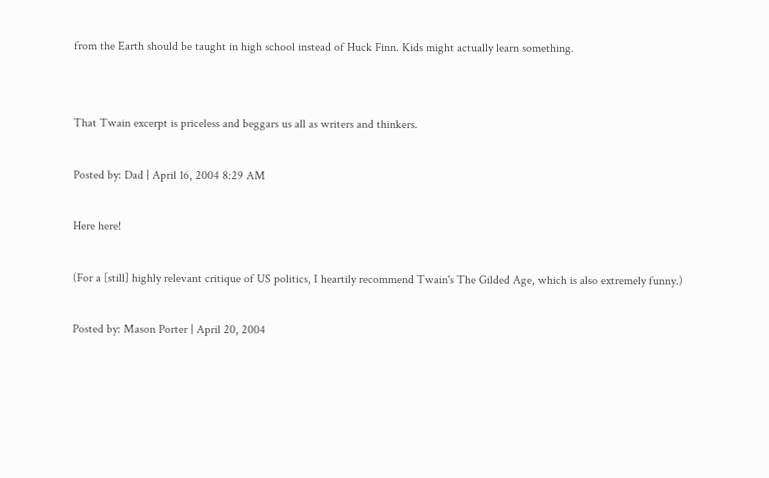from the Earth should be taught in high school instead of Huck Finn. Kids might actually learn something.


That Twain excerpt is priceless and beggars us all as writers and thinkers.

Posted by: Dad | April 16, 2004 8:29 AM

Here here!

(For a [still] highly relevant critique of US politics, I heartily recommend Twain's The Gilded Age, which is also extremely funny.)

Posted by: Mason Porter | April 20, 2004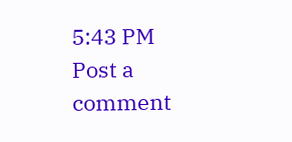5:43 PM
Post a comment